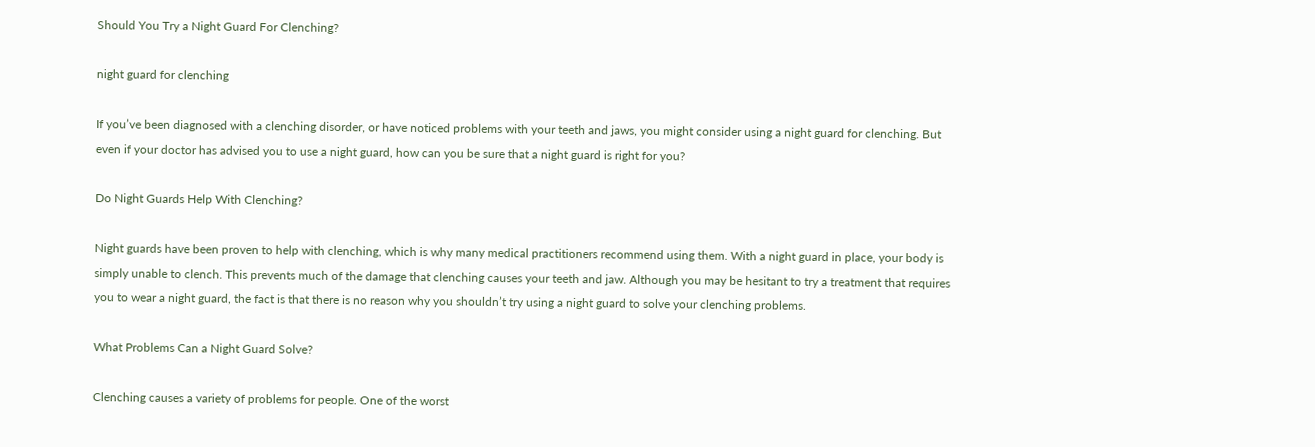Should You Try a Night Guard For Clenching?

night guard for clenching

If you’ve been diagnosed with a clenching disorder, or have noticed problems with your teeth and jaws, you might consider using a night guard for clenching. But even if your doctor has advised you to use a night guard, how can you be sure that a night guard is right for you?

Do Night Guards Help With Clenching?

Night guards have been proven to help with clenching, which is why many medical practitioners recommend using them. With a night guard in place, your body is simply unable to clench. This prevents much of the damage that clenching causes your teeth and jaw. Although you may be hesitant to try a treatment that requires you to wear a night guard, the fact is that there is no reason why you shouldn’t try using a night guard to solve your clenching problems.

What Problems Can a Night Guard Solve?

Clenching causes a variety of problems for people. One of the worst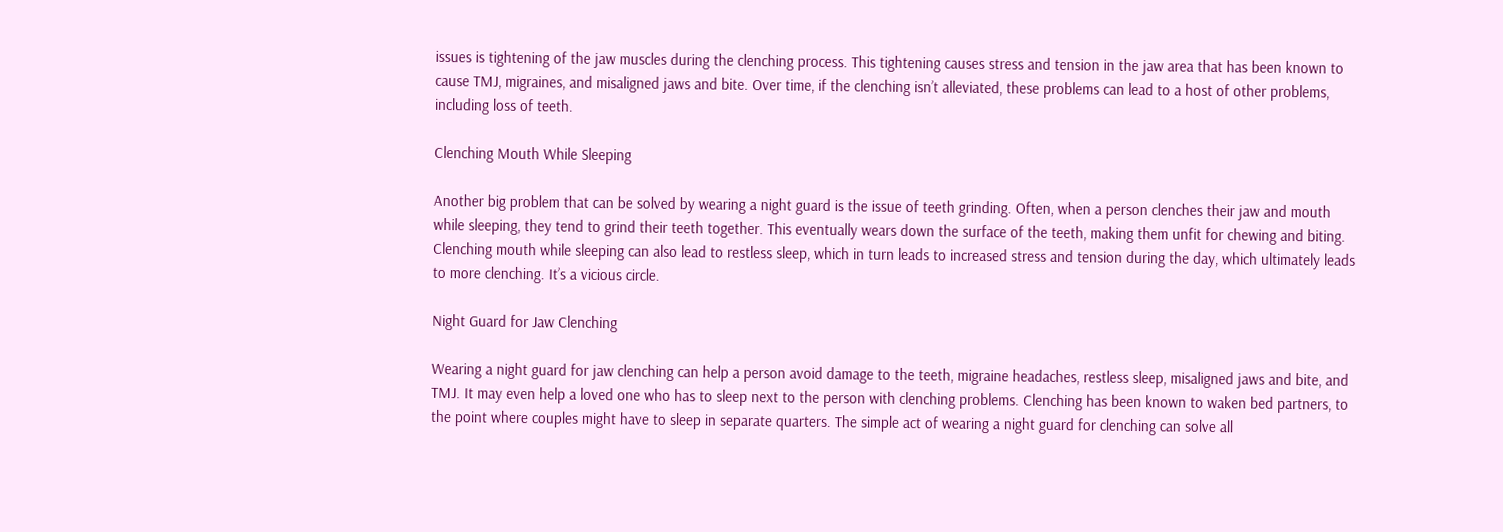issues is tightening of the jaw muscles during the clenching process. This tightening causes stress and tension in the jaw area that has been known to cause TMJ, migraines, and misaligned jaws and bite. Over time, if the clenching isn’t alleviated, these problems can lead to a host of other problems, including loss of teeth.

Clenching Mouth While Sleeping

Another big problem that can be solved by wearing a night guard is the issue of teeth grinding. Often, when a person clenches their jaw and mouth while sleeping, they tend to grind their teeth together. This eventually wears down the surface of the teeth, making them unfit for chewing and biting. Clenching mouth while sleeping can also lead to restless sleep, which in turn leads to increased stress and tension during the day, which ultimately leads to more clenching. It’s a vicious circle.

Night Guard for Jaw Clenching

Wearing a night guard for jaw clenching can help a person avoid damage to the teeth, migraine headaches, restless sleep, misaligned jaws and bite, and TMJ. It may even help a loved one who has to sleep next to the person with clenching problems. Clenching has been known to waken bed partners, to the point where couples might have to sleep in separate quarters. The simple act of wearing a night guard for clenching can solve all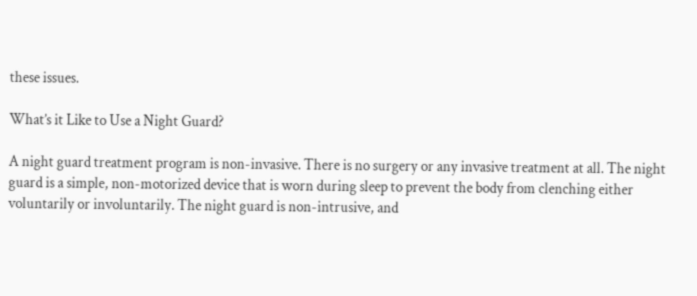these issues.

What’s it Like to Use a Night Guard?

A night guard treatment program is non-invasive. There is no surgery or any invasive treatment at all. The night guard is a simple, non-motorized device that is worn during sleep to prevent the body from clenching either voluntarily or involuntarily. The night guard is non-intrusive, and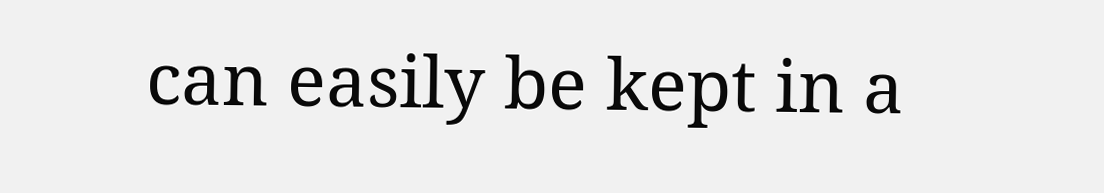can easily be kept in a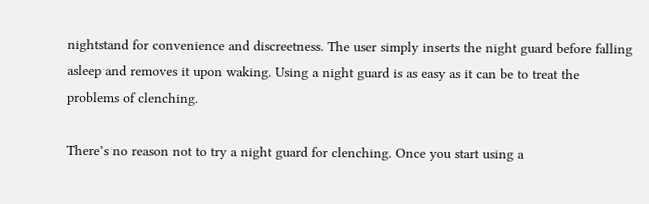nightstand for convenience and discreetness. The user simply inserts the night guard before falling asleep and removes it upon waking. Using a night guard is as easy as it can be to treat the problems of clenching.

There’s no reason not to try a night guard for clenching. Once you start using a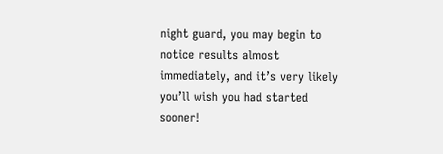night guard, you may begin to notice results almost immediately, and it’s very likely you’ll wish you had started sooner!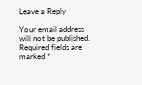Leave a Reply

Your email address will not be published. Required fields are marked *